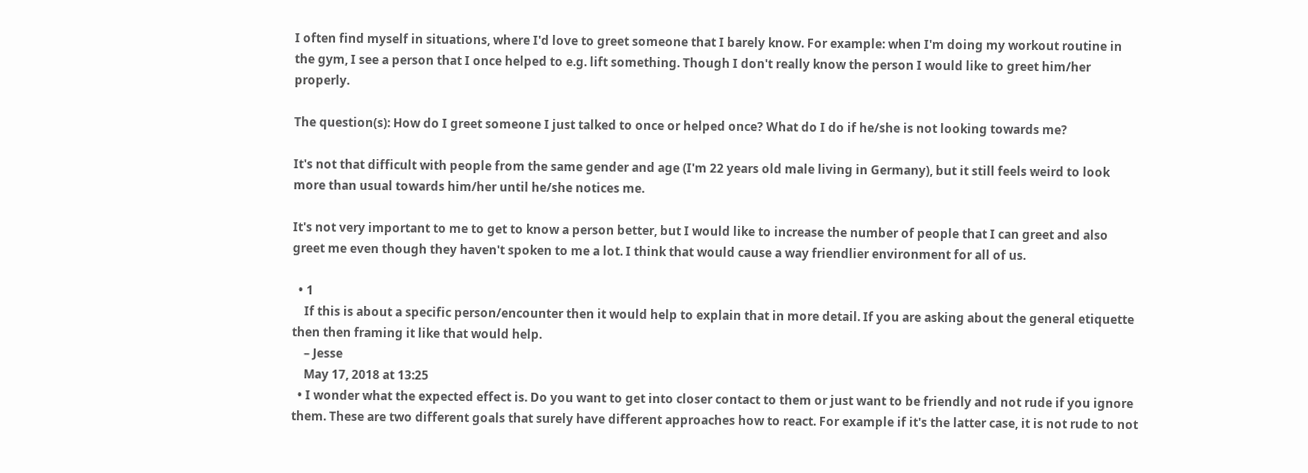I often find myself in situations, where I'd love to greet someone that I barely know. For example: when I'm doing my workout routine in the gym, I see a person that I once helped to e.g. lift something. Though I don't really know the person I would like to greet him/her properly.

The question(s): How do I greet someone I just talked to once or helped once? What do I do if he/she is not looking towards me?

It's not that difficult with people from the same gender and age (I'm 22 years old male living in Germany), but it still feels weird to look more than usual towards him/her until he/she notices me.

It's not very important to me to get to know a person better, but I would like to increase the number of people that I can greet and also greet me even though they haven't spoken to me a lot. I think that would cause a way friendlier environment for all of us.

  • 1
    If this is about a specific person/encounter then it would help to explain that in more detail. If you are asking about the general etiquette then then framing it like that would help.
    – Jesse
    May 17, 2018 at 13:25
  • I wonder what the expected effect is. Do you want to get into closer contact to them or just want to be friendly and not rude if you ignore them. These are two different goals that surely have different approaches how to react. For example if it's the latter case, it is not rude to not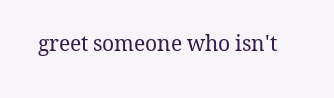greet someone who isn't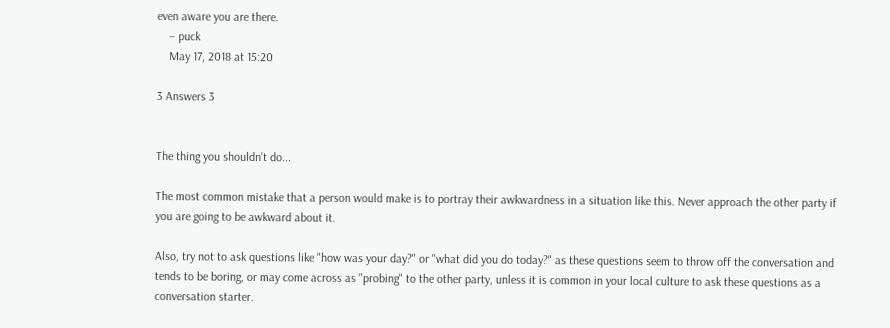even aware you are there.
    – puck
    May 17, 2018 at 15:20

3 Answers 3


The thing you shouldn't do...

The most common mistake that a person would make is to portray their awkwardness in a situation like this. Never approach the other party if you are going to be awkward about it.

Also, try not to ask questions like "how was your day?" or "what did you do today?" as these questions seem to throw off the conversation and tends to be boring, or may come across as "probing" to the other party, unless it is common in your local culture to ask these questions as a conversation starter.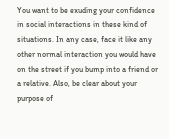You want to be exuding your confidence in social interactions in these kind of situations. In any case, face it like any other normal interaction you would have on the street if you bump into a friend or a relative. Also, be clear about your purpose of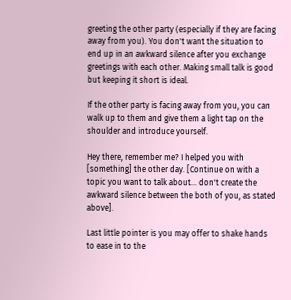greeting the other party (especially if they are facing away from you). You don't want the situation to end up in an awkward silence after you exchange greetings with each other. Making small talk is good but keeping it short is ideal.

If the other party is facing away from you, you can walk up to them and give them a light tap on the shoulder and introduce yourself.

Hey there, remember me? I helped you with [something] the other day. [Continue on with a topic you want to talk about... don't create the awkward silence between the both of you, as stated above].

Last little pointer is you may offer to shake hands to ease in to the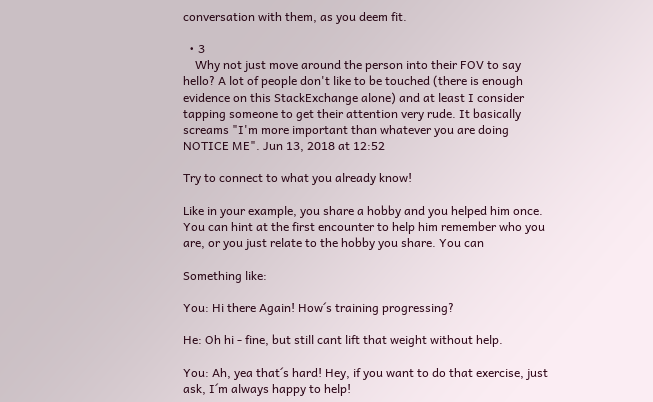conversation with them, as you deem fit.

  • 3
    Why not just move around the person into their FOV to say hello? A lot of people don't like to be touched (there is enough evidence on this StackExchange alone) and at least I consider tapping someone to get their attention very rude. It basically screams "I'm more important than whatever you are doing NOTICE ME". Jun 13, 2018 at 12:52

Try to connect to what you already know!

Like in your example, you share a hobby and you helped him once. You can hint at the first encounter to help him remember who you are, or you just relate to the hobby you share. You can

Something like:

You: Hi there Again! How´s training progressing?

He: Oh hi - fine, but still cant lift that weight without help.

You: Ah, yea that´s hard! Hey, if you want to do that exercise, just ask, I´m always happy to help!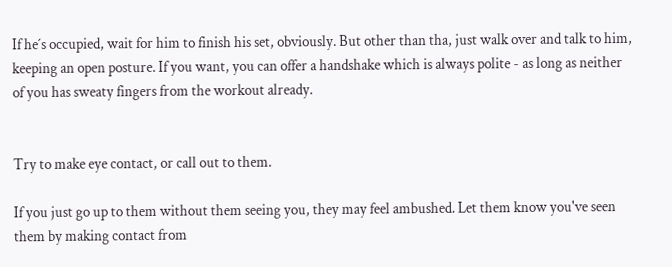If he´s occupied, wait for him to finish his set, obviously. But other than tha, just walk over and talk to him, keeping an open posture. If you want, you can offer a handshake which is always polite - as long as neither of you has sweaty fingers from the workout already.


Try to make eye contact, or call out to them.

If you just go up to them without them seeing you, they may feel ambushed. Let them know you've seen them by making contact from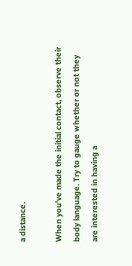a distance.

When you've made the initial contact, observe their body language. Try to gauge whether or not they are interested in having a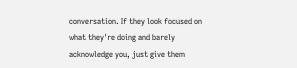conversation. If they look focused on what they're doing and barely acknowledge you, just give them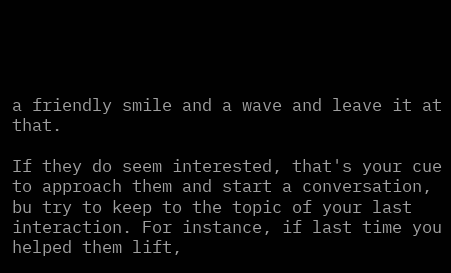a friendly smile and a wave and leave it at that.

If they do seem interested, that's your cue to approach them and start a conversation, bu try to keep to the topic of your last interaction. For instance, if last time you helped them lift,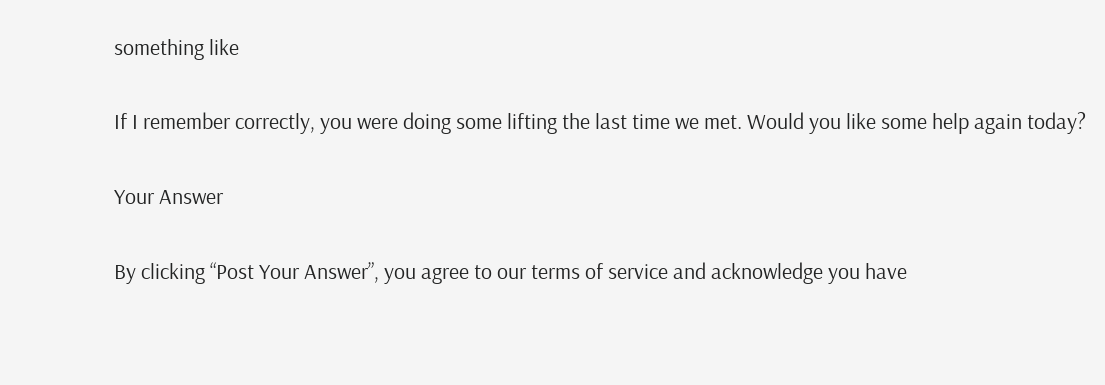something like

If I remember correctly, you were doing some lifting the last time we met. Would you like some help again today?

Your Answer

By clicking “Post Your Answer”, you agree to our terms of service and acknowledge you have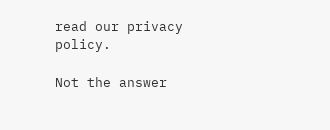read our privacy policy.

Not the answer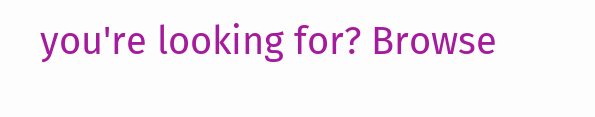you're looking for? Browse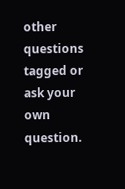other questions tagged or ask your own question.